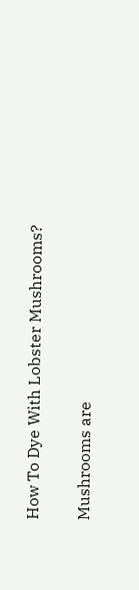How To Dye With Lobster Mushrooms?

Mushrooms are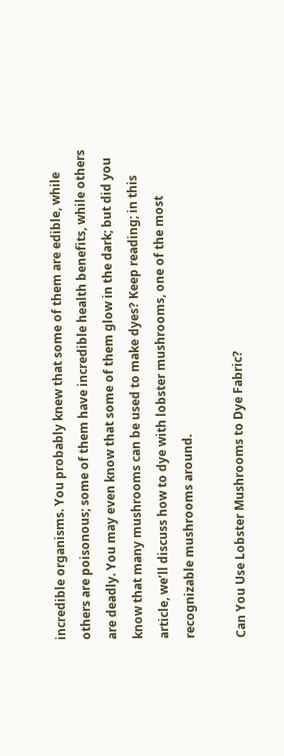incredible organisms. You probably knew that some of them are edible, while others are poisonous; some of them have incredible health benefits, while others are deadly. You may even know that some of them glow in the dark; but did you know that many mushrooms can be used to make dyes? Keep reading; in this article, we’ll discuss how to dye with lobster mushrooms, one of the most recognizable mushrooms around.

Can You Use Lobster Mushrooms to Dye Fabric?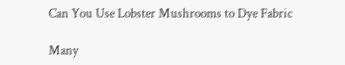Can You Use Lobster Mushrooms to Dye Fabric

Many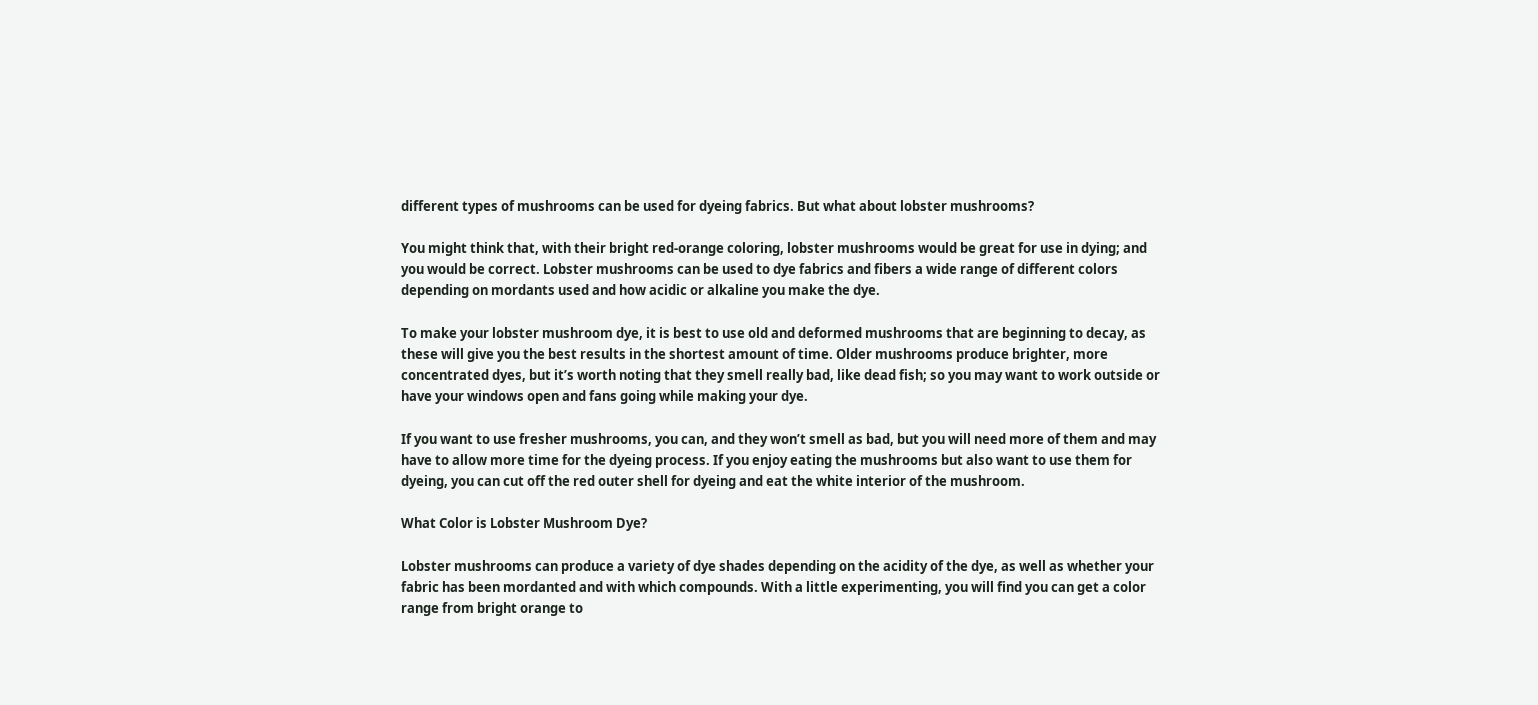different types of mushrooms can be used for dyeing fabrics. But what about lobster mushrooms?

You might think that, with their bright red-orange coloring, lobster mushrooms would be great for use in dying; and you would be correct. Lobster mushrooms can be used to dye fabrics and fibers a wide range of different colors depending on mordants used and how acidic or alkaline you make the dye.

To make your lobster mushroom dye, it is best to use old and deformed mushrooms that are beginning to decay, as these will give you the best results in the shortest amount of time. Older mushrooms produce brighter, more concentrated dyes, but it’s worth noting that they smell really bad, like dead fish; so you may want to work outside or have your windows open and fans going while making your dye.

If you want to use fresher mushrooms, you can, and they won’t smell as bad, but you will need more of them and may have to allow more time for the dyeing process. If you enjoy eating the mushrooms but also want to use them for dyeing, you can cut off the red outer shell for dyeing and eat the white interior of the mushroom.

What Color is Lobster Mushroom Dye?

Lobster mushrooms can produce a variety of dye shades depending on the acidity of the dye, as well as whether your fabric has been mordanted and with which compounds. With a little experimenting, you will find you can get a color range from bright orange to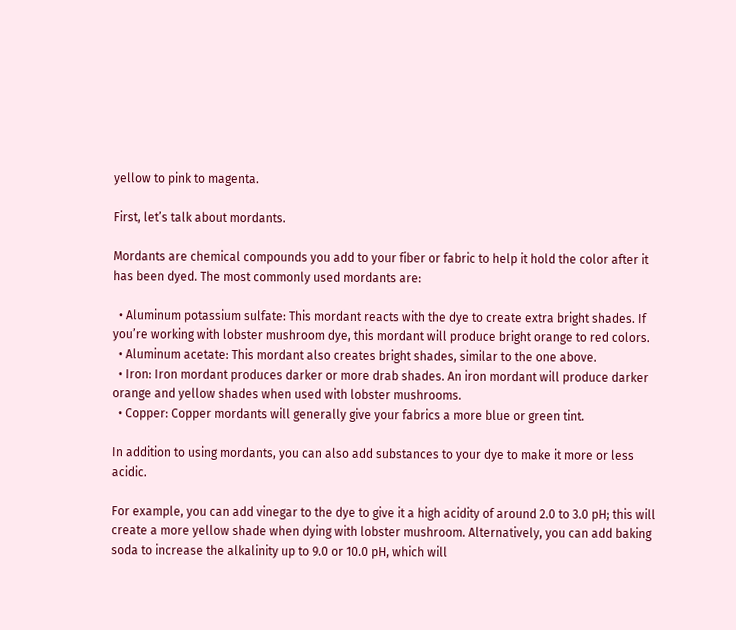yellow to pink to magenta.

First, let’s talk about mordants.

Mordants are chemical compounds you add to your fiber or fabric to help it hold the color after it has been dyed. The most commonly used mordants are:

  • Aluminum potassium sulfate: This mordant reacts with the dye to create extra bright shades. If you’re working with lobster mushroom dye, this mordant will produce bright orange to red colors.
  • Aluminum acetate: This mordant also creates bright shades, similar to the one above.
  • Iron: Iron mordant produces darker or more drab shades. An iron mordant will produce darker orange and yellow shades when used with lobster mushrooms.
  • Copper: Copper mordants will generally give your fabrics a more blue or green tint.

In addition to using mordants, you can also add substances to your dye to make it more or less acidic.

For example, you can add vinegar to the dye to give it a high acidity of around 2.0 to 3.0 pH; this will create a more yellow shade when dying with lobster mushroom. Alternatively, you can add baking soda to increase the alkalinity up to 9.0 or 10.0 pH, which will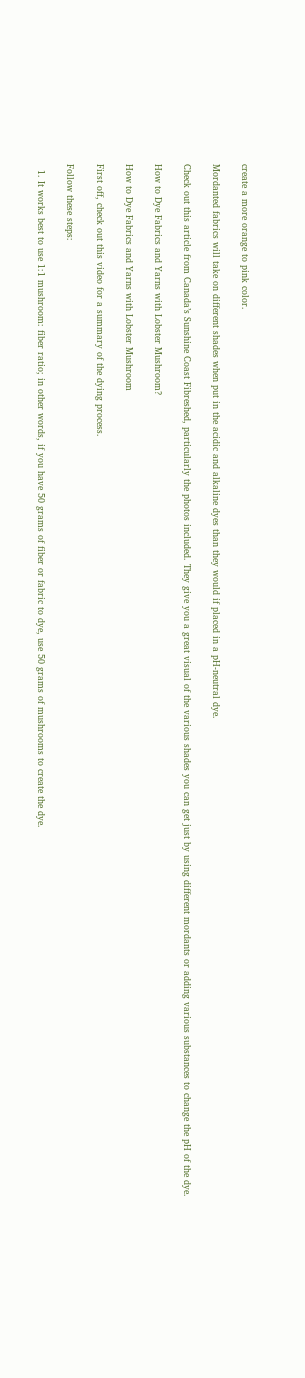create a more orange to pink color.

Mordanted fabrics will take on different shades when put in the acidic and alkaline dyes than they would if placed in a pH-neutral dye.

Check out this article from Canada’s Sunshine Coast Fibreshed, particularly the photos included. They give you a great visual of the various shades you can get just by using different mordants or adding various substances to change the pH of the dye.

How to Dye Fabrics and Yarns with Lobster Mushroom?

How to Dye Fabrics and Yarns with Lobster Mushroom

First off, check out this video for a summary of the dying process.

Follow these steps:

  1. It works best to use 1:1 mushroom: fiber ratio; in other words, if you have 50 grams of fiber or fabric to dye, use 50 grams of mushrooms to create the dye.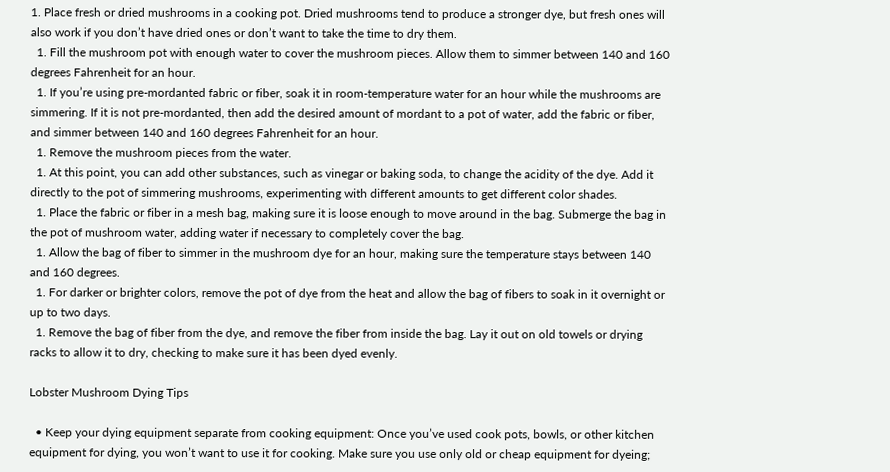1. Place fresh or dried mushrooms in a cooking pot. Dried mushrooms tend to produce a stronger dye, but fresh ones will also work if you don’t have dried ones or don’t want to take the time to dry them.
  1. Fill the mushroom pot with enough water to cover the mushroom pieces. Allow them to simmer between 140 and 160 degrees Fahrenheit for an hour.
  1. If you’re using pre-mordanted fabric or fiber, soak it in room-temperature water for an hour while the mushrooms are simmering. If it is not pre-mordanted, then add the desired amount of mordant to a pot of water, add the fabric or fiber, and simmer between 140 and 160 degrees Fahrenheit for an hour.
  1. Remove the mushroom pieces from the water.
  1. At this point, you can add other substances, such as vinegar or baking soda, to change the acidity of the dye. Add it directly to the pot of simmering mushrooms, experimenting with different amounts to get different color shades.
  1. Place the fabric or fiber in a mesh bag, making sure it is loose enough to move around in the bag. Submerge the bag in the pot of mushroom water, adding water if necessary to completely cover the bag.
  1. Allow the bag of fiber to simmer in the mushroom dye for an hour, making sure the temperature stays between 140 and 160 degrees.
  1. For darker or brighter colors, remove the pot of dye from the heat and allow the bag of fibers to soak in it overnight or up to two days.
  1. Remove the bag of fiber from the dye, and remove the fiber from inside the bag. Lay it out on old towels or drying racks to allow it to dry, checking to make sure it has been dyed evenly.

Lobster Mushroom Dying Tips

  • Keep your dying equipment separate from cooking equipment: Once you’ve used cook pots, bowls, or other kitchen equipment for dying, you won’t want to use it for cooking. Make sure you use only old or cheap equipment for dyeing;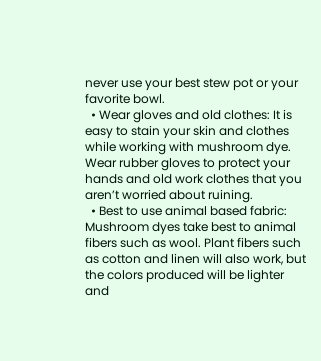never use your best stew pot or your favorite bowl.
  • Wear gloves and old clothes: It is easy to stain your skin and clothes while working with mushroom dye. Wear rubber gloves to protect your hands and old work clothes that you aren’t worried about ruining.
  • Best to use animal based fabric: Mushroom dyes take best to animal fibers such as wool. Plant fibers such as cotton and linen will also work, but the colors produced will be lighter and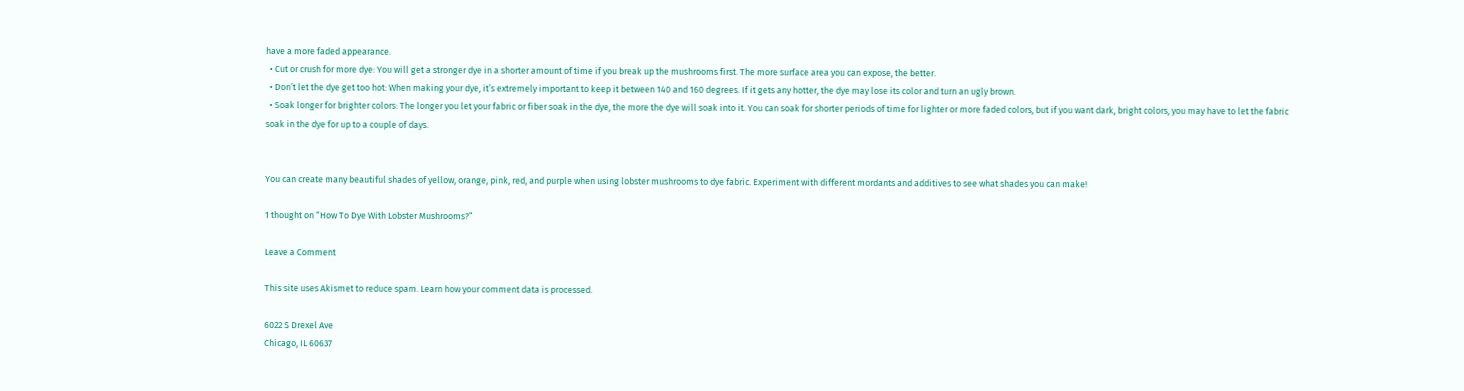have a more faded appearance.
  • Cut or crush for more dye: You will get a stronger dye in a shorter amount of time if you break up the mushrooms first. The more surface area you can expose, the better.
  • Don’t let the dye get too hot: When making your dye, it’s extremely important to keep it between 140 and 160 degrees. If it gets any hotter, the dye may lose its color and turn an ugly brown.
  • Soak longer for brighter colors: The longer you let your fabric or fiber soak in the dye, the more the dye will soak into it. You can soak for shorter periods of time for lighter or more faded colors, but if you want dark, bright colors, you may have to let the fabric soak in the dye for up to a couple of days.


You can create many beautiful shades of yellow, orange, pink, red, and purple when using lobster mushrooms to dye fabric. Experiment with different mordants and additives to see what shades you can make!

1 thought on “How To Dye With Lobster Mushrooms?”

Leave a Comment

This site uses Akismet to reduce spam. Learn how your comment data is processed.

6022 S Drexel Ave
Chicago, IL 60637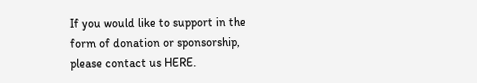If you would like to support in the form of donation or sponsorship, please contact us HERE.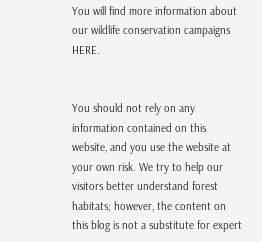You will find more information about our wildlife conservation campaigns HERE.


You should not rely on any information contained on this website, and you use the website at your own risk. We try to help our visitors better understand forest habitats; however, the content on this blog is not a substitute for expert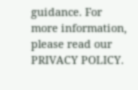guidance. For more information, please read our PRIVACY POLICY.